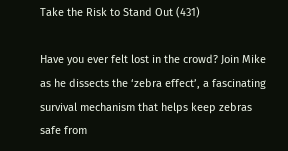Take the Risk to Stand Out (431)

Have you ever felt lost in the crowd? Join Mike as he dissects the ‘zebra effect’, a fascinating survival mechanism that helps keep zebras safe from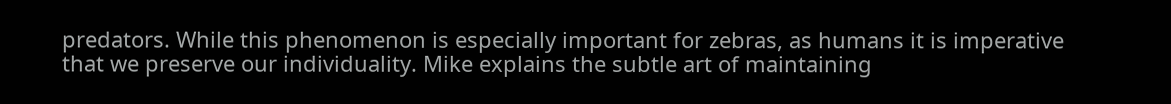predators. While this phenomenon is especially important for zebras, as humans it is imperative that we preserve our individuality. Mike explains the subtle art of maintaining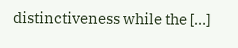distinctiveness while the […]